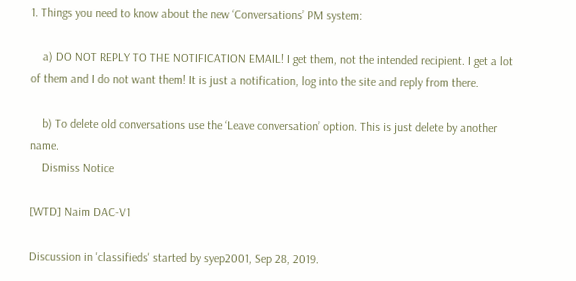1. Things you need to know about the new ‘Conversations’ PM system:

    a) DO NOT REPLY TO THE NOTIFICATION EMAIL! I get them, not the intended recipient. I get a lot of them and I do not want them! It is just a notification, log into the site and reply from there.

    b) To delete old conversations use the ‘Leave conversation’ option. This is just delete by another name.
    Dismiss Notice

[WTD] Naim DAC-V1

Discussion in 'classifieds' started by syep2001, Sep 28, 2019.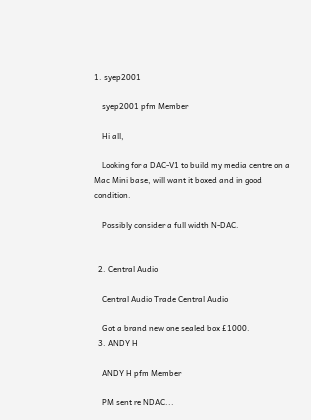1. syep2001

    syep2001 pfm Member

    Hi all,

    Looking for a DAC-V1 to build my media centre on a Mac Mini base, will want it boxed and in good condition.

    Possibly consider a full width N-DAC.


  2. Central Audio

    Central Audio Trade Central Audio

    Got a brand new one sealed box £1000.
  3. ANDY H

    ANDY H pfm Member

    PM sent re NDAC...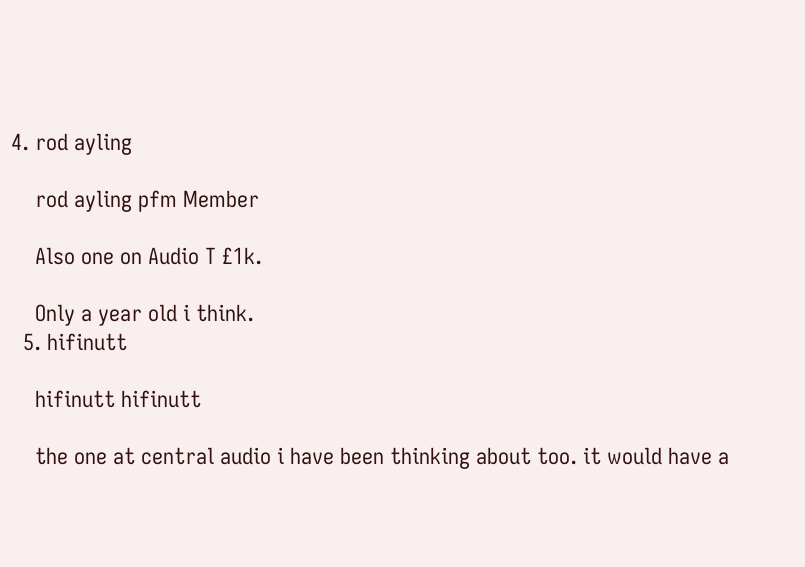4. rod ayling

    rod ayling pfm Member

    Also one on Audio T £1k.

    Only a year old i think.
  5. hifinutt

    hifinutt hifinutt

    the one at central audio i have been thinking about too. it would have a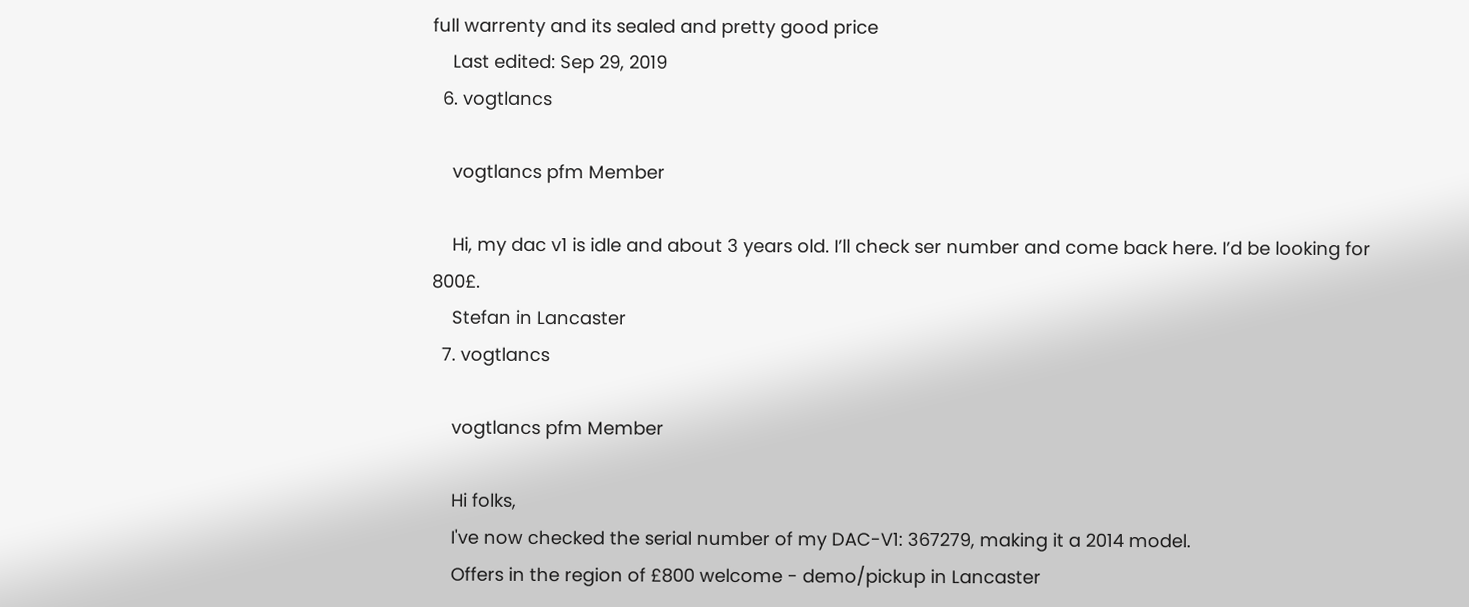full warrenty and its sealed and pretty good price
    Last edited: Sep 29, 2019
  6. vogtlancs

    vogtlancs pfm Member

    Hi, my dac v1 is idle and about 3 years old. I’ll check ser number and come back here. I’d be looking for 800£.
    Stefan in Lancaster
  7. vogtlancs

    vogtlancs pfm Member

    Hi folks,
    I've now checked the serial number of my DAC-V1: 367279, making it a 2014 model.
    Offers in the region of £800 welcome - demo/pickup in Lancaster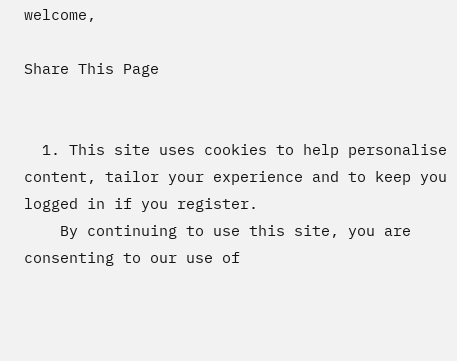welcome,

Share This Page


  1. This site uses cookies to help personalise content, tailor your experience and to keep you logged in if you register.
    By continuing to use this site, you are consenting to our use of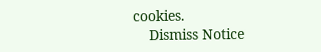cookies.
    Dismiss Notice